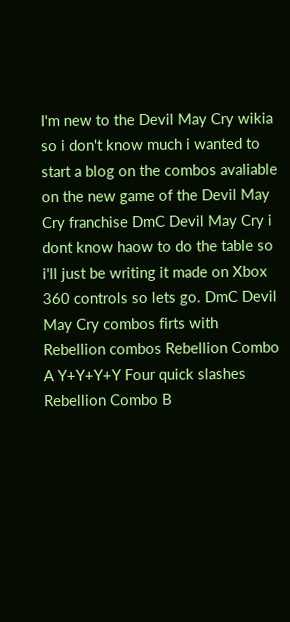I'm new to the Devil May Cry wikia so i don't know much i wanted to start a blog on the combos avaliable on the new game of the Devil May Cry franchise DmC Devil May Cry i dont know haow to do the table so i'll just be writing it made on Xbox 360 controls so lets go. DmC Devil May Cry combos firts with Rebellion combos Rebellion Combo A Y+Y+Y+Y Four quick slashes Rebellion Combo B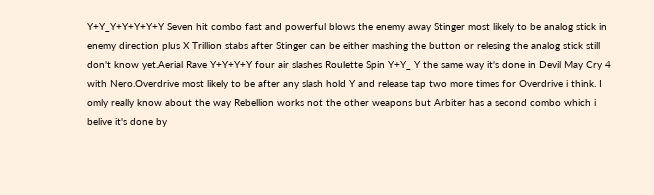Y+Y_Y+Y+Y+Y+Y Seven hit combo fast and powerful blows the enemy away Stinger most likely to be analog stick in enemy direction plus X Trillion stabs after Stinger can be either mashing the button or relesing the analog stick still don't know yet.Aerial Rave Y+Y+Y+Y four air slashes Roulette Spin Y+Y_ Y the same way it's done in Devil May Cry 4 with Nero.Overdrive most likely to be after any slash hold Y and release tap two more times for Overdrive i think. I omly really know about the way Rebellion works not the other weapons but Arbiter has a second combo which i belive it's done by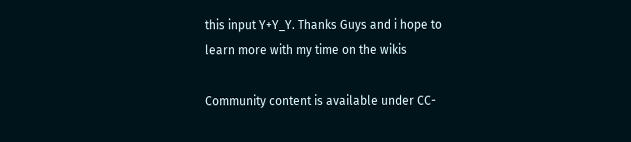this input Y+Y_Y. Thanks Guys and i hope to learn more with my time on the wikis

Community content is available under CC-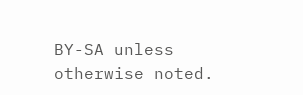BY-SA unless otherwise noted.